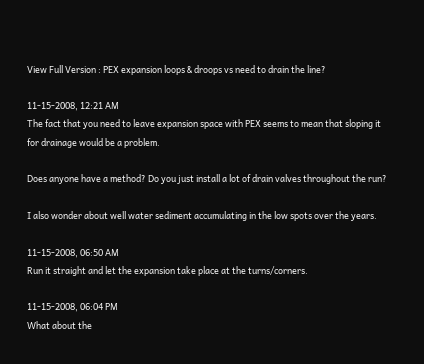View Full Version : PEX expansion loops & droops vs need to drain the line?

11-15-2008, 12:21 AM
The fact that you need to leave expansion space with PEX seems to mean that sloping it for drainage would be a problem.

Does anyone have a method? Do you just install a lot of drain valves throughout the run?

I also wonder about well water sediment accumulating in the low spots over the years.

11-15-2008, 06:50 AM
Run it straight and let the expansion take place at the turns/corners.

11-15-2008, 06:04 PM
What about the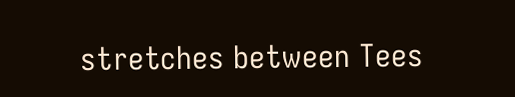stretches between Tees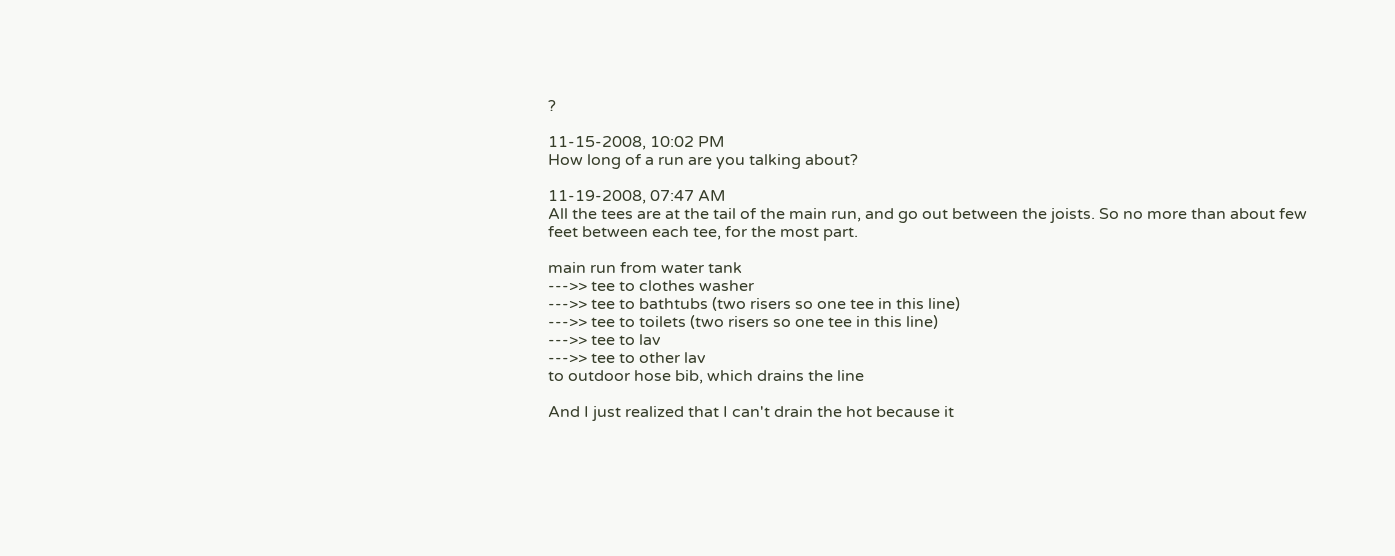?

11-15-2008, 10:02 PM
How long of a run are you talking about?

11-19-2008, 07:47 AM
All the tees are at the tail of the main run, and go out between the joists. So no more than about few feet between each tee, for the most part.

main run from water tank
--->> tee to clothes washer
--->> tee to bathtubs (two risers so one tee in this line)
--->> tee to toilets (two risers so one tee in this line)
--->> tee to lav
--->> tee to other lav
to outdoor hose bib, which drains the line

And I just realized that I can't drain the hot because it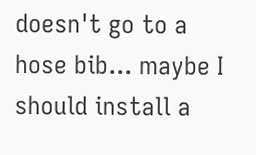doesn't go to a hose bib... maybe I should install a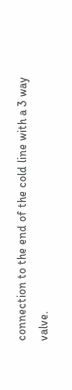connection to the end of the cold line with a 3 way valve.